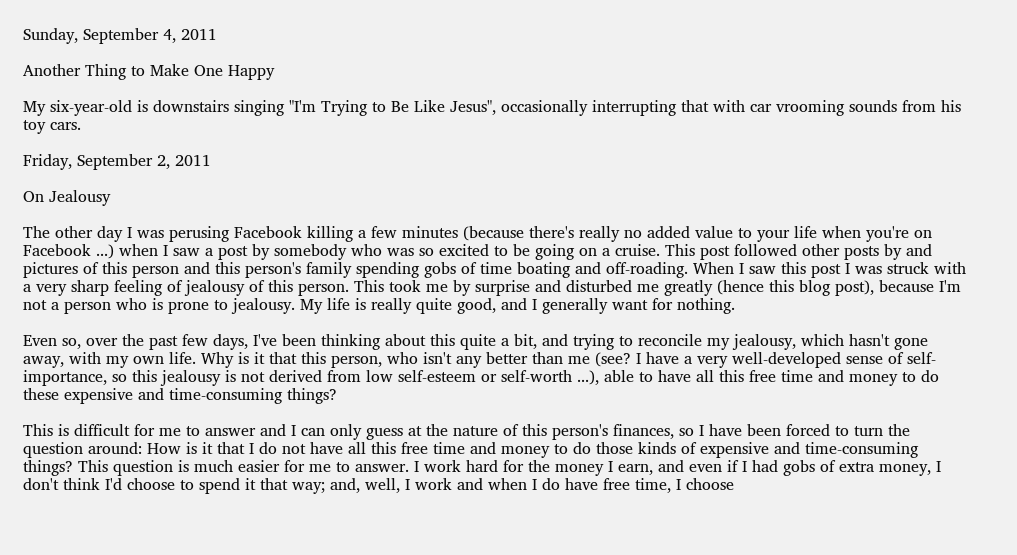Sunday, September 4, 2011

Another Thing to Make One Happy

My six-year-old is downstairs singing "I'm Trying to Be Like Jesus", occasionally interrupting that with car vrooming sounds from his toy cars.

Friday, September 2, 2011

On Jealousy

The other day I was perusing Facebook killing a few minutes (because there's really no added value to your life when you're on Facebook ...) when I saw a post by somebody who was so excited to be going on a cruise. This post followed other posts by and pictures of this person and this person's family spending gobs of time boating and off-roading. When I saw this post I was struck with a very sharp feeling of jealousy of this person. This took me by surprise and disturbed me greatly (hence this blog post), because I'm not a person who is prone to jealousy. My life is really quite good, and I generally want for nothing.

Even so, over the past few days, I've been thinking about this quite a bit, and trying to reconcile my jealousy, which hasn't gone away, with my own life. Why is it that this person, who isn't any better than me (see? I have a very well-developed sense of self-importance, so this jealousy is not derived from low self-esteem or self-worth ...), able to have all this free time and money to do these expensive and time-consuming things?

This is difficult for me to answer and I can only guess at the nature of this person's finances, so I have been forced to turn the question around: How is it that I do not have all this free time and money to do those kinds of expensive and time-consuming things? This question is much easier for me to answer. I work hard for the money I earn, and even if I had gobs of extra money, I don't think I'd choose to spend it that way; and, well, I work and when I do have free time, I choose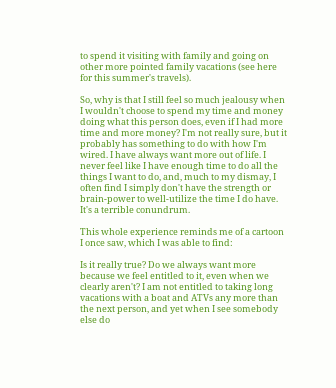to spend it visiting with family and going on other more pointed family vacations (see here for this summer's travels).

So, why is that I still feel so much jealousy when I wouldn't choose to spend my time and money doing what this person does, even if I had more time and more money? I'm not really sure, but it probably has something to do with how I'm wired. I have always want more out of life. I never feel like I have enough time to do all the things I want to do, and, much to my dismay, I often find I simply don't have the strength or brain-power to well-utilize the time I do have. It's a terrible conundrum.

This whole experience reminds me of a cartoon I once saw, which I was able to find:

Is it really true? Do we always want more because we feel entitled to it, even when we clearly aren't? I am not entitled to taking long vacations with a boat and ATVs any more than the next person, and yet when I see somebody else do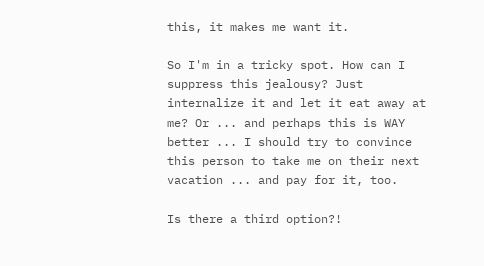this, it makes me want it.

So I'm in a tricky spot. How can I suppress this jealousy? Just internalize it and let it eat away at me? Or ... and perhaps this is WAY better ... I should try to convince this person to take me on their next vacation ... and pay for it, too.

Is there a third option?!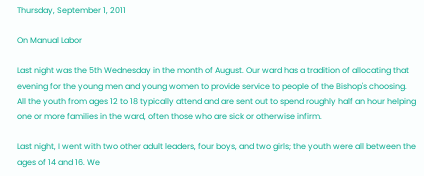Thursday, September 1, 2011

On Manual Labor

Last night was the 5th Wednesday in the month of August. Our ward has a tradition of allocating that evening for the young men and young women to provide service to people of the Bishop's choosing. All the youth from ages 12 to 18 typically attend and are sent out to spend roughly half an hour helping one or more families in the ward, often those who are sick or otherwise infirm.

Last night, I went with two other adult leaders, four boys, and two girls; the youth were all between the ages of 14 and 16. We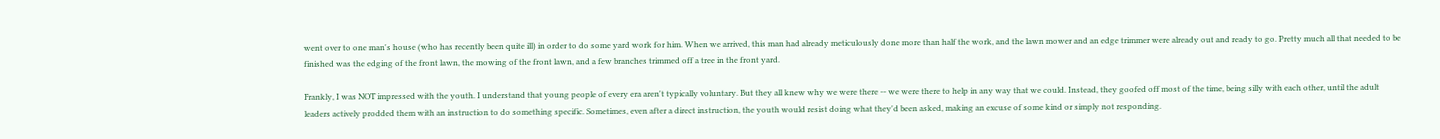went over to one man's house (who has recently been quite ill) in order to do some yard work for him. When we arrived, this man had already meticulously done more than half the work, and the lawn mower and an edge trimmer were already out and ready to go. Pretty much all that needed to be finished was the edging of the front lawn, the mowing of the front lawn, and a few branches trimmed off a tree in the front yard.

Frankly, I was NOT impressed with the youth. I understand that young people of every era aren't typically voluntary. But they all knew why we were there -- we were there to help in any way that we could. Instead, they goofed off most of the time, being silly with each other, until the adult leaders actively prodded them with an instruction to do something specific. Sometimes, even after a direct instruction, the youth would resist doing what they'd been asked, making an excuse of some kind or simply not responding.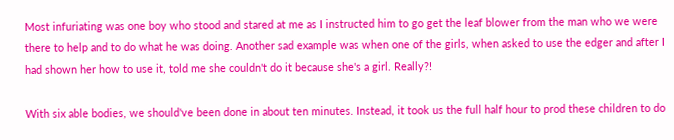Most infuriating was one boy who stood and stared at me as I instructed him to go get the leaf blower from the man who we were there to help and to do what he was doing. Another sad example was when one of the girls, when asked to use the edger and after I had shown her how to use it, told me she couldn't do it because she's a girl. Really?!

With six able bodies, we should've been done in about ten minutes. Instead, it took us the full half hour to prod these children to do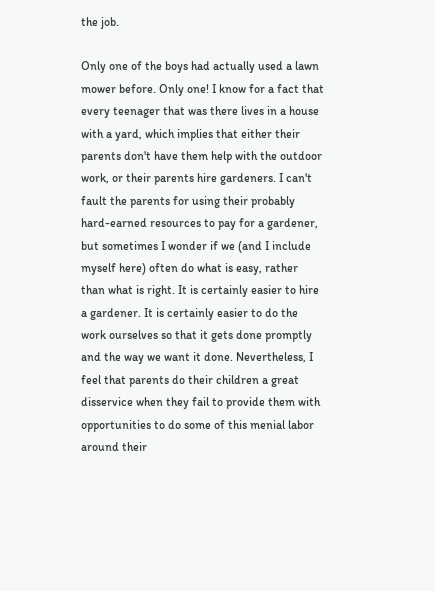the job.

Only one of the boys had actually used a lawn mower before. Only one! I know for a fact that every teenager that was there lives in a house with a yard, which implies that either their parents don't have them help with the outdoor work, or their parents hire gardeners. I can't fault the parents for using their probably hard-earned resources to pay for a gardener, but sometimes I wonder if we (and I include myself here) often do what is easy, rather than what is right. It is certainly easier to hire a gardener. It is certainly easier to do the work ourselves so that it gets done promptly and the way we want it done. Nevertheless, I feel that parents do their children a great disservice when they fail to provide them with opportunities to do some of this menial labor around their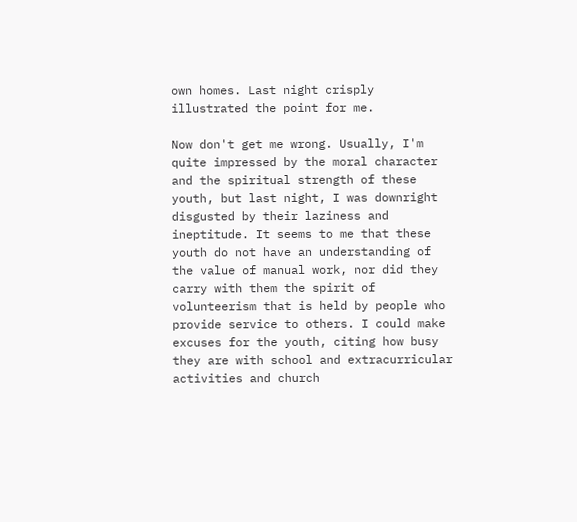own homes. Last night crisply illustrated the point for me.

Now don't get me wrong. Usually, I'm quite impressed by the moral character and the spiritual strength of these youth, but last night, I was downright disgusted by their laziness and ineptitude. It seems to me that these youth do not have an understanding of the value of manual work, nor did they carry with them the spirit of volunteerism that is held by people who provide service to others. I could make excuses for the youth, citing how busy they are with school and extracurricular activities and church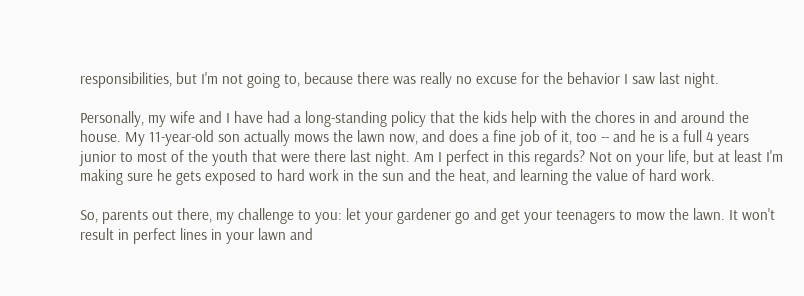responsibilities, but I'm not going to, because there was really no excuse for the behavior I saw last night.

Personally, my wife and I have had a long-standing policy that the kids help with the chores in and around the house. My 11-year-old son actually mows the lawn now, and does a fine job of it, too -- and he is a full 4 years junior to most of the youth that were there last night. Am I perfect in this regards? Not on your life, but at least I'm making sure he gets exposed to hard work in the sun and the heat, and learning the value of hard work.

So, parents out there, my challenge to you: let your gardener go and get your teenagers to mow the lawn. It won't result in perfect lines in your lawn and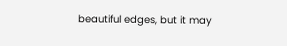beautiful edges, but it may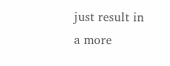just result in a more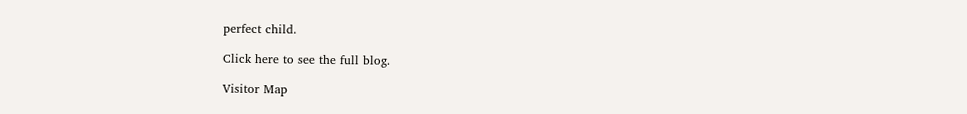perfect child.

Click here to see the full blog.

Visitor Map